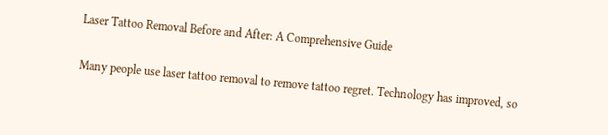Laser Tattoo Removal Before and After: A Comprehensive Guide

Many people use laser tattoo removal to remove tattoo regret. Technology has improved, so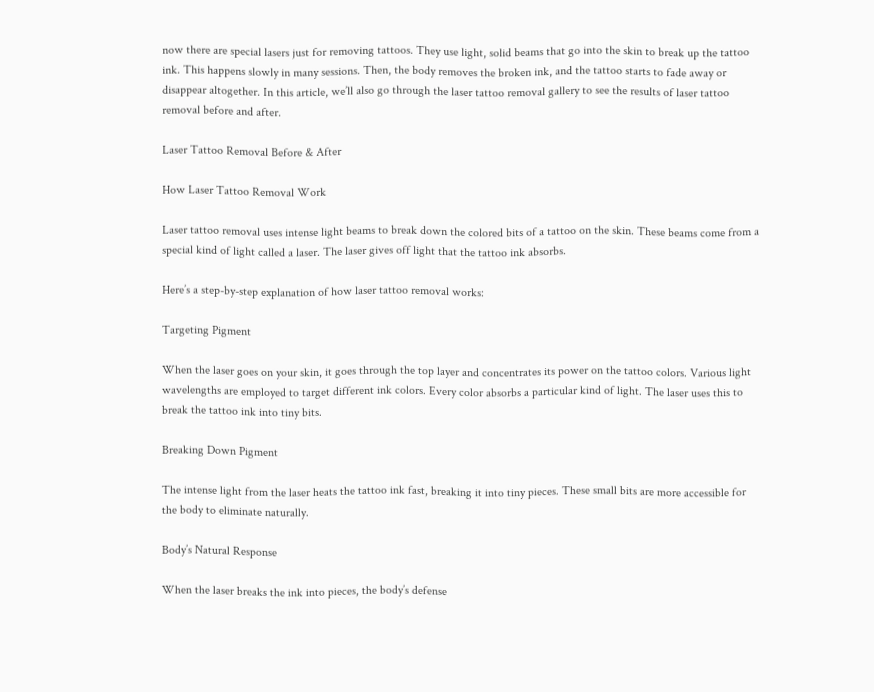now there are special lasers just for removing tattoos. They use light, solid beams that go into the skin to break up the tattoo ink. This happens slowly in many sessions. Then, the body removes the broken ink, and the tattoo starts to fade away or disappear altogether. In this article, we’ll also go through the laser tattoo removal gallery to see the results of laser tattoo removal before and after.

Laser Tattoo Removal Before & After

How Laser Tattoo Removal Work

Laser tattoo removal uses intense light beams to break down the colored bits of a tattoo on the skin. These beams come from a special kind of light called a laser. The laser gives off light that the tattoo ink absorbs.

Here’s a step-by-step explanation of how laser tattoo removal works:

Targeting Pigment

When the laser goes on your skin, it goes through the top layer and concentrates its power on the tattoo colors. Various light wavelengths are employed to target different ink colors. Every color absorbs a particular kind of light. The laser uses this to break the tattoo ink into tiny bits.

Breaking Down Pigment

The intense light from the laser heats the tattoo ink fast, breaking it into tiny pieces. These small bits are more accessible for the body to eliminate naturally.

Body’s Natural Response

When the laser breaks the ink into pieces, the body’s defense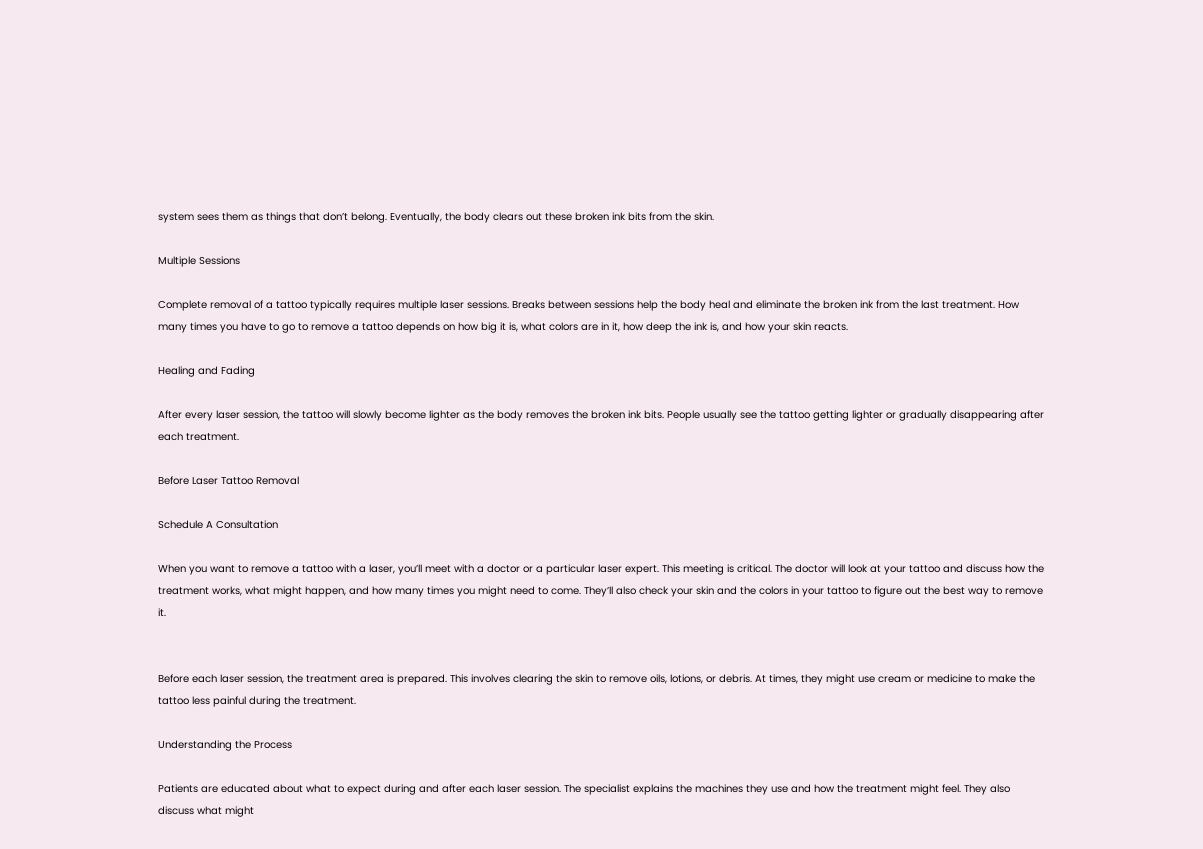system sees them as things that don’t belong. Eventually, the body clears out these broken ink bits from the skin.

Multiple Sessions

Complete removal of a tattoo typically requires multiple laser sessions. Breaks between sessions help the body heal and eliminate the broken ink from the last treatment. How many times you have to go to remove a tattoo depends on how big it is, what colors are in it, how deep the ink is, and how your skin reacts.

Healing and Fading

After every laser session, the tattoo will slowly become lighter as the body removes the broken ink bits. People usually see the tattoo getting lighter or gradually disappearing after each treatment.

Before Laser Tattoo Removal

Schedule A Consultation

When you want to remove a tattoo with a laser, you’ll meet with a doctor or a particular laser expert. This meeting is critical. The doctor will look at your tattoo and discuss how the treatment works, what might happen, and how many times you might need to come. They’ll also check your skin and the colors in your tattoo to figure out the best way to remove it.


Before each laser session, the treatment area is prepared. This involves clearing the skin to remove oils, lotions, or debris. At times, they might use cream or medicine to make the tattoo less painful during the treatment.

Understanding the Process

Patients are educated about what to expect during and after each laser session. The specialist explains the machines they use and how the treatment might feel. They also discuss what might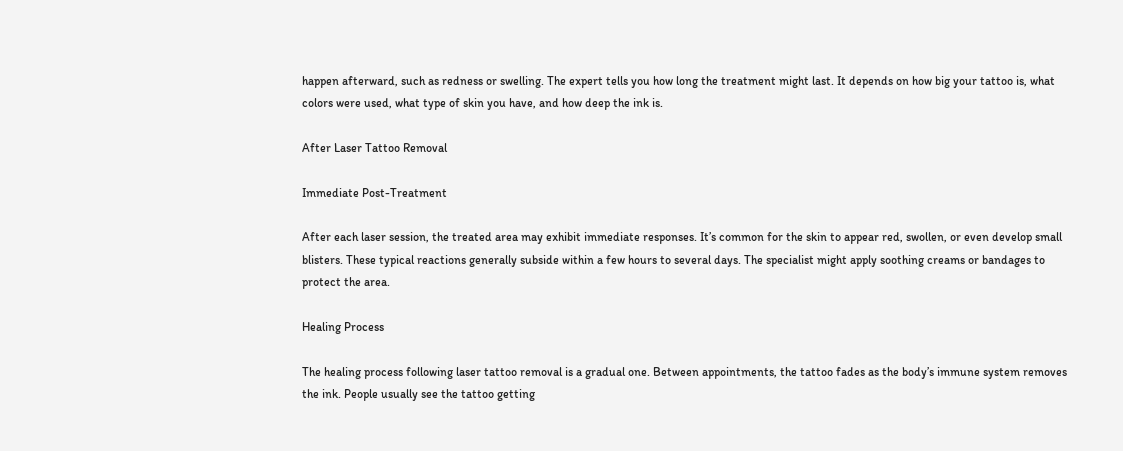happen afterward, such as redness or swelling. The expert tells you how long the treatment might last. It depends on how big your tattoo is, what colors were used, what type of skin you have, and how deep the ink is.

After Laser Tattoo Removal

Immediate Post-Treatment

After each laser session, the treated area may exhibit immediate responses. It’s common for the skin to appear red, swollen, or even develop small blisters. These typical reactions generally subside within a few hours to several days. The specialist might apply soothing creams or bandages to protect the area.

Healing Process

The healing process following laser tattoo removal is a gradual one. Between appointments, the tattoo fades as the body’s immune system removes the ink. People usually see the tattoo getting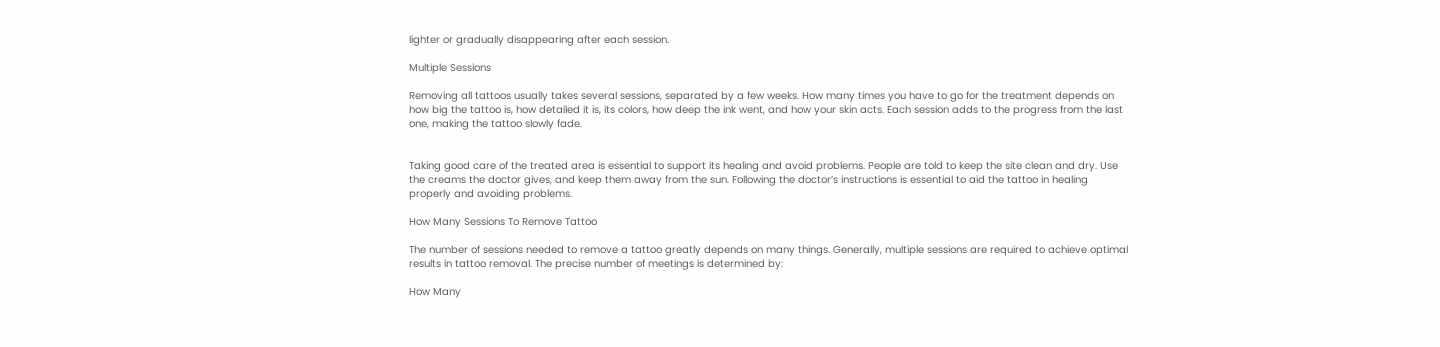lighter or gradually disappearing after each session.

Multiple Sessions

Removing all tattoos usually takes several sessions, separated by a few weeks. How many times you have to go for the treatment depends on how big the tattoo is, how detailed it is, its colors, how deep the ink went, and how your skin acts. Each session adds to the progress from the last one, making the tattoo slowly fade.


Taking good care of the treated area is essential to support its healing and avoid problems. People are told to keep the site clean and dry. Use the creams the doctor gives, and keep them away from the sun. Following the doctor’s instructions is essential to aid the tattoo in healing properly and avoiding problems.

How Many Sessions To Remove Tattoo

The number of sessions needed to remove a tattoo greatly depends on many things. Generally, multiple sessions are required to achieve optimal results in tattoo removal. The precise number of meetings is determined by:

How Many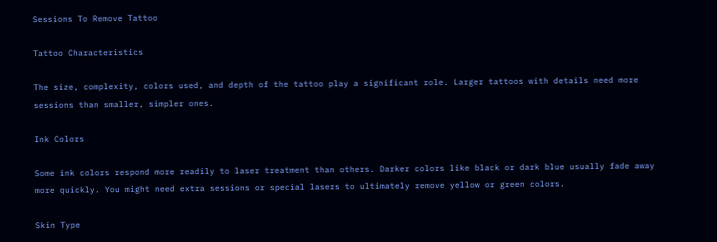Sessions To Remove Tattoo

Tattoo Characteristics

The size, complexity, colors used, and depth of the tattoo play a significant role. Larger tattoos with details need more sessions than smaller, simpler ones.

Ink Colors

Some ink colors respond more readily to laser treatment than others. Darker colors like black or dark blue usually fade away more quickly. You might need extra sessions or special lasers to ultimately remove yellow or green colors.

Skin Type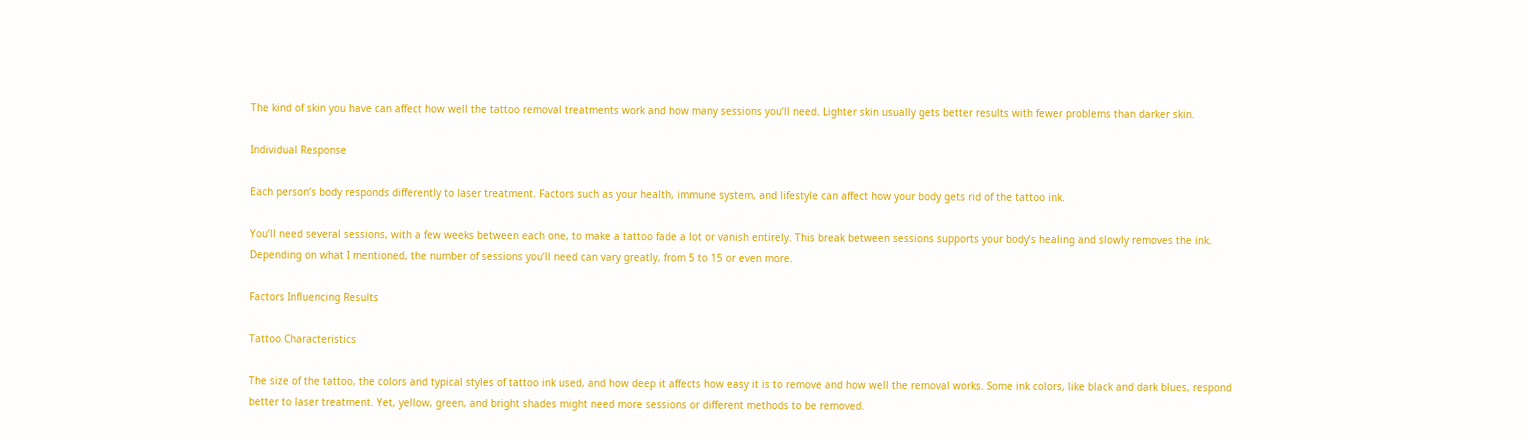The kind of skin you have can affect how well the tattoo removal treatments work and how many sessions you’ll need. Lighter skin usually gets better results with fewer problems than darker skin.

Individual Response

Each person’s body responds differently to laser treatment. Factors such as your health, immune system, and lifestyle can affect how your body gets rid of the tattoo ink.

You’ll need several sessions, with a few weeks between each one, to make a tattoo fade a lot or vanish entirely. This break between sessions supports your body’s healing and slowly removes the ink. Depending on what I mentioned, the number of sessions you’ll need can vary greatly, from 5 to 15 or even more.

Factors Influencing Results

Tattoo Characteristics

The size of the tattoo, the colors and typical styles of tattoo ink used, and how deep it affects how easy it is to remove and how well the removal works. Some ink colors, like black and dark blues, respond better to laser treatment. Yet, yellow, green, and bright shades might need more sessions or different methods to be removed.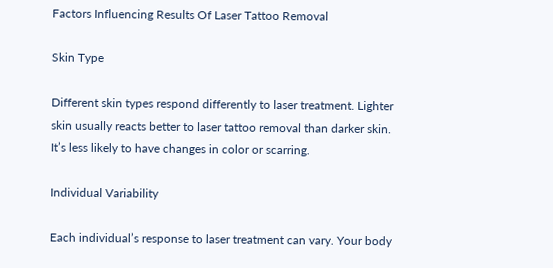Factors Influencing Results Of Laser Tattoo Removal

Skin Type

Different skin types respond differently to laser treatment. Lighter skin usually reacts better to laser tattoo removal than darker skin. It’s less likely to have changes in color or scarring.

Individual Variability

Each individual’s response to laser treatment can vary. Your body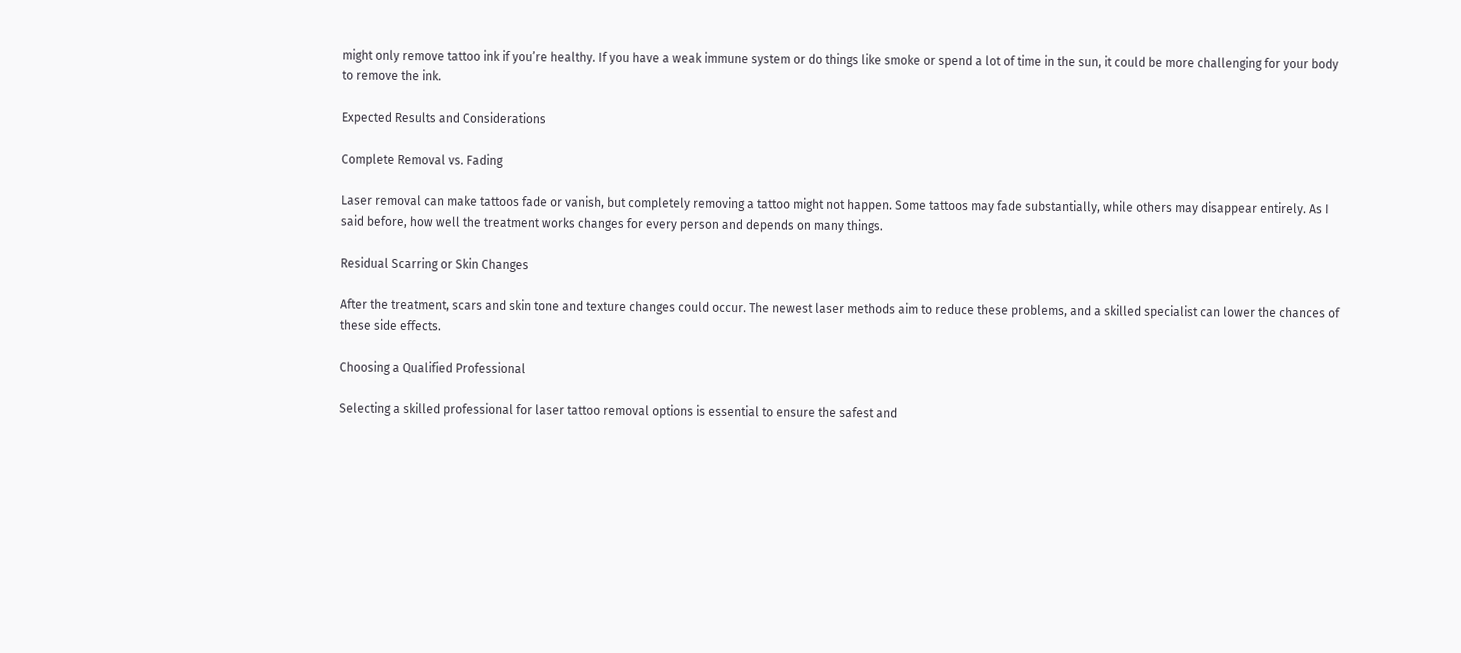might only remove tattoo ink if you’re healthy. If you have a weak immune system or do things like smoke or spend a lot of time in the sun, it could be more challenging for your body to remove the ink.

Expected Results and Considerations

Complete Removal vs. Fading

Laser removal can make tattoos fade or vanish, but completely removing a tattoo might not happen. Some tattoos may fade substantially, while others may disappear entirely. As I said before, how well the treatment works changes for every person and depends on many things.

Residual Scarring or Skin Changes

After the treatment, scars and skin tone and texture changes could occur. The newest laser methods aim to reduce these problems, and a skilled specialist can lower the chances of these side effects.

Choosing a Qualified Professional

Selecting a skilled professional for laser tattoo removal options is essential to ensure the safest and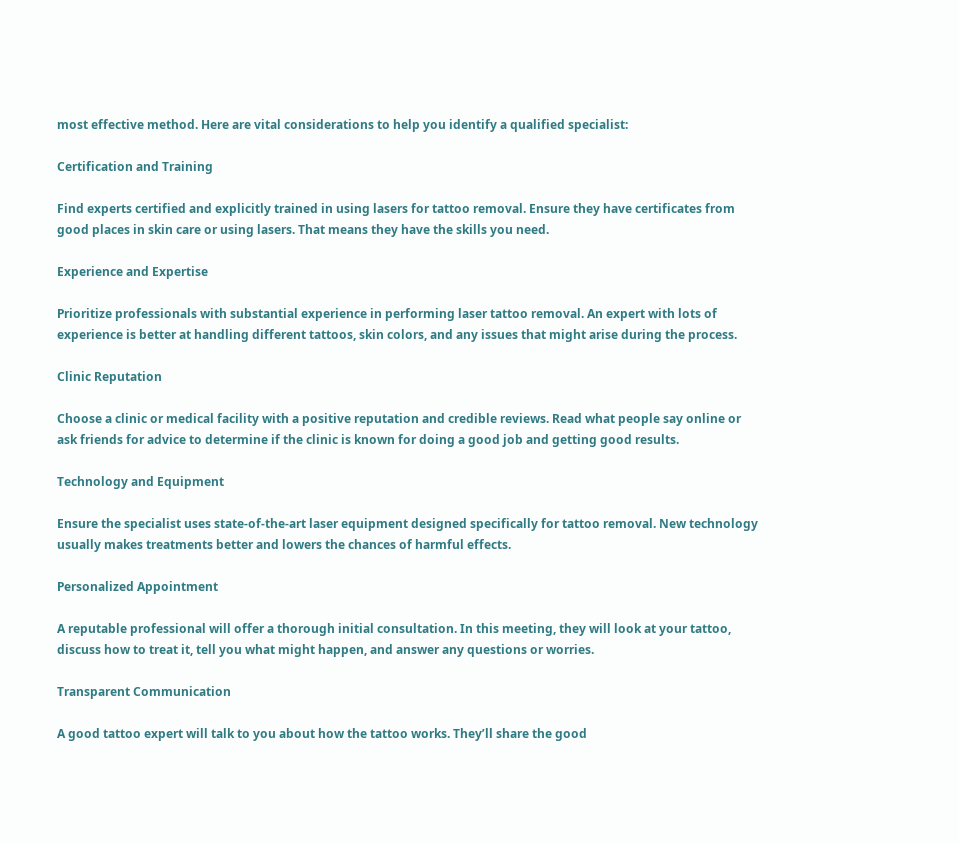most effective method. Here are vital considerations to help you identify a qualified specialist:

Certification and Training

Find experts certified and explicitly trained in using lasers for tattoo removal. Ensure they have certificates from good places in skin care or using lasers. That means they have the skills you need.

Experience and Expertise

Prioritize professionals with substantial experience in performing laser tattoo removal. An expert with lots of experience is better at handling different tattoos, skin colors, and any issues that might arise during the process.

Clinic Reputation

Choose a clinic or medical facility with a positive reputation and credible reviews. Read what people say online or ask friends for advice to determine if the clinic is known for doing a good job and getting good results.

Technology and Equipment

Ensure the specialist uses state-of-the-art laser equipment designed specifically for tattoo removal. New technology usually makes treatments better and lowers the chances of harmful effects.

Personalized Appointment

A reputable professional will offer a thorough initial consultation. In this meeting, they will look at your tattoo, discuss how to treat it, tell you what might happen, and answer any questions or worries.

Transparent Communication

A good tattoo expert will talk to you about how the tattoo works. They’ll share the good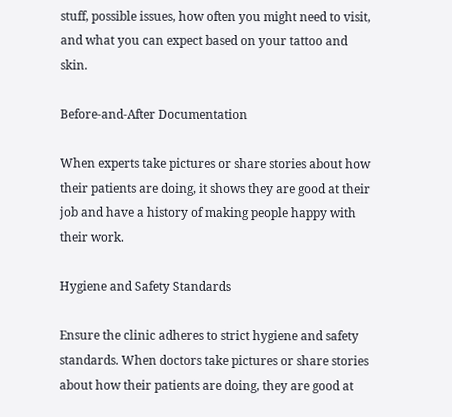stuff, possible issues, how often you might need to visit, and what you can expect based on your tattoo and skin.

Before-and-After Documentation

When experts take pictures or share stories about how their patients are doing, it shows they are good at their job and have a history of making people happy with their work.

Hygiene and Safety Standards

Ensure the clinic adheres to strict hygiene and safety standards. When doctors take pictures or share stories about how their patients are doing, they are good at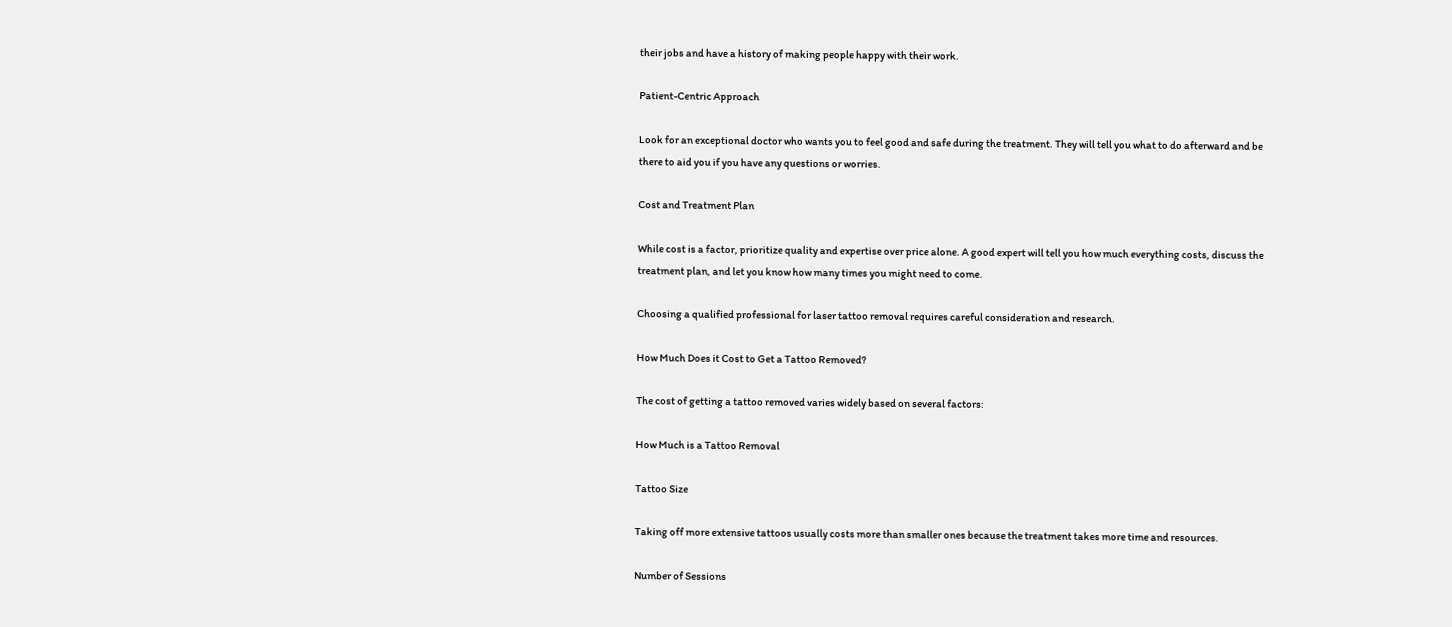their jobs and have a history of making people happy with their work.

Patient-Centric Approach

Look for an exceptional doctor who wants you to feel good and safe during the treatment. They will tell you what to do afterward and be there to aid you if you have any questions or worries.

Cost and Treatment Plan

While cost is a factor, prioritize quality and expertise over price alone. A good expert will tell you how much everything costs, discuss the treatment plan, and let you know how many times you might need to come.

Choosing a qualified professional for laser tattoo removal requires careful consideration and research.

How Much Does it Cost to Get a Tattoo Removed?

The cost of getting a tattoo removed varies widely based on several factors:

How Much is a Tattoo Removal

Tattoo Size

Taking off more extensive tattoos usually costs more than smaller ones because the treatment takes more time and resources.

Number of Sessions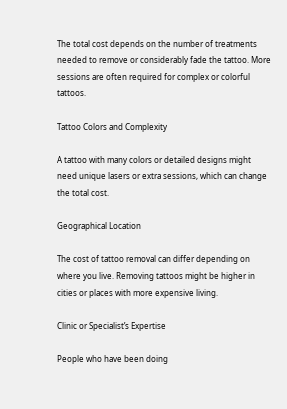The total cost depends on the number of treatments needed to remove or considerably fade the tattoo. More sessions are often required for complex or colorful tattoos.

Tattoo Colors and Complexity

A tattoo with many colors or detailed designs might need unique lasers or extra sessions, which can change the total cost.

Geographical Location

The cost of tattoo removal can differ depending on where you live. Removing tattoos might be higher in cities or places with more expensive living.

Clinic or Specialist’s Expertise

People who have been doing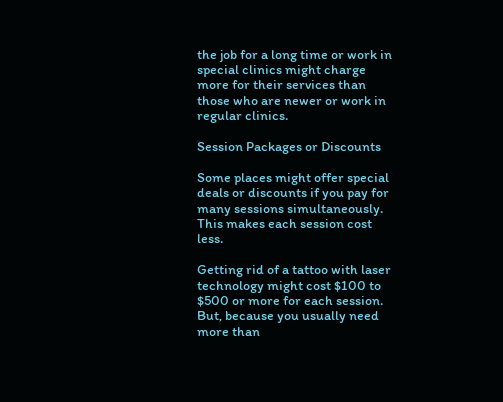the job for a long time or work in special clinics might charge more for their services than those who are newer or work in regular clinics.

Session Packages or Discounts

Some places might offer special deals or discounts if you pay for many sessions simultaneously. This makes each session cost less.

Getting rid of a tattoo with laser technology might cost $100 to $500 or more for each session. But, because you usually need more than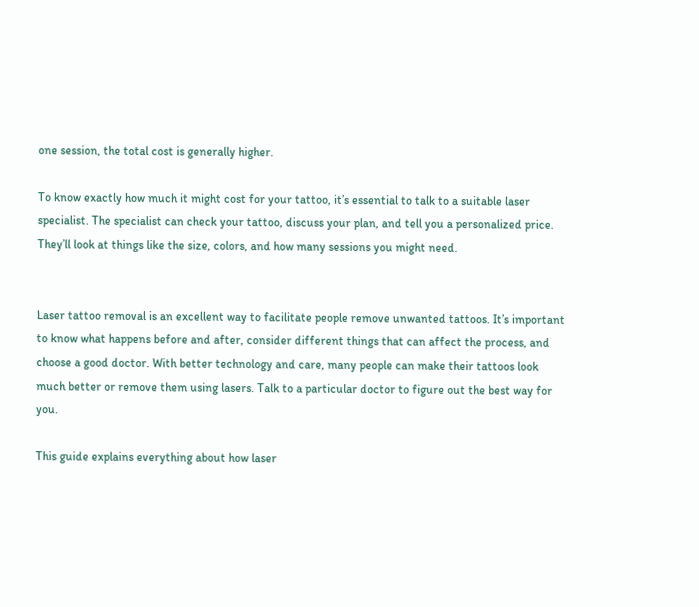one session, the total cost is generally higher.

To know exactly how much it might cost for your tattoo, it’s essential to talk to a suitable laser specialist. The specialist can check your tattoo, discuss your plan, and tell you a personalized price. They’ll look at things like the size, colors, and how many sessions you might need.


Laser tattoo removal is an excellent way to facilitate people remove unwanted tattoos. It’s important to know what happens before and after, consider different things that can affect the process, and choose a good doctor. With better technology and care, many people can make their tattoos look much better or remove them using lasers. Talk to a particular doctor to figure out the best way for you.

This guide explains everything about how laser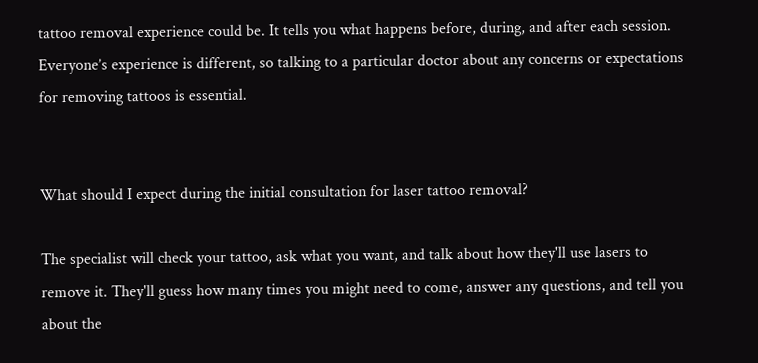tattoo removal experience could be. It tells you what happens before, during, and after each session. Everyone’s experience is different, so talking to a particular doctor about any concerns or expectations for removing tattoos is essential.


What should I expect during the initial consultation for laser tattoo removal?

The specialist will check your tattoo, ask what you want, and talk about how they'll use lasers to remove it. They'll guess how many times you might need to come, answer any questions, and tell you about the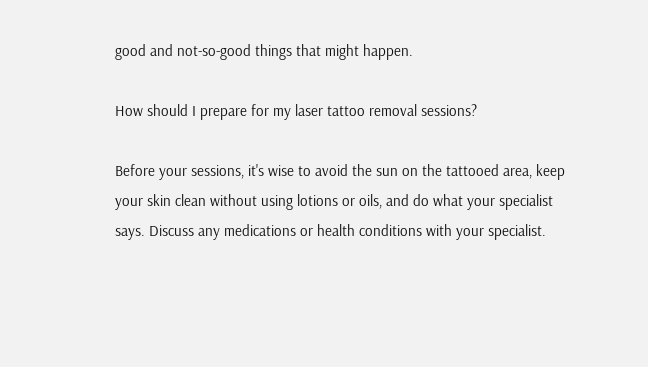good and not-so-good things that might happen.

How should I prepare for my laser tattoo removal sessions?

Before your sessions, it's wise to avoid the sun on the tattooed area, keep your skin clean without using lotions or oils, and do what your specialist says. Discuss any medications or health conditions with your specialist.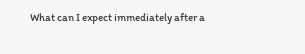What can I expect immediately after a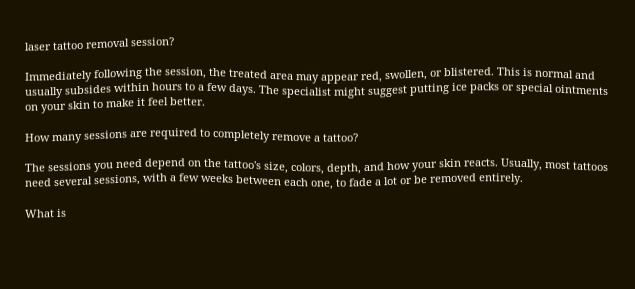laser tattoo removal session?

Immediately following the session, the treated area may appear red, swollen, or blistered. This is normal and usually subsides within hours to a few days. The specialist might suggest putting ice packs or special ointments on your skin to make it feel better.

How many sessions are required to completely remove a tattoo?

The sessions you need depend on the tattoo's size, colors, depth, and how your skin reacts. Usually, most tattoos need several sessions, with a few weeks between each one, to fade a lot or be removed entirely.

What is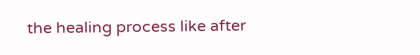the healing process like after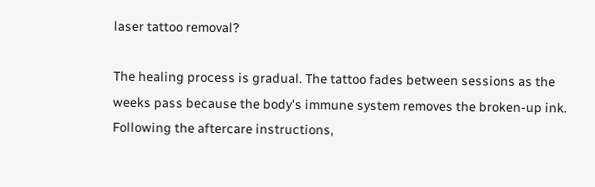laser tattoo removal?

The healing process is gradual. The tattoo fades between sessions as the weeks pass because the body's immune system removes the broken-up ink. Following the aftercare instructions,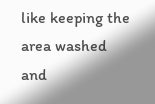like keeping the area washed and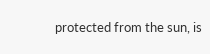protected from the sun, is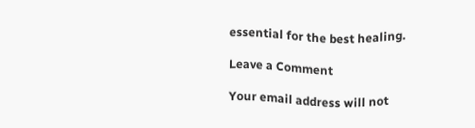essential for the best healing.

Leave a Comment

Your email address will not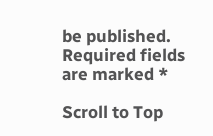be published. Required fields are marked *

Scroll to Top